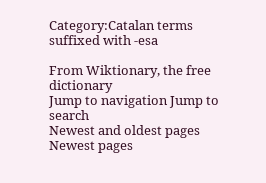Category:Catalan terms suffixed with -esa

From Wiktionary, the free dictionary
Jump to navigation Jump to search
Newest and oldest pages
Newest pages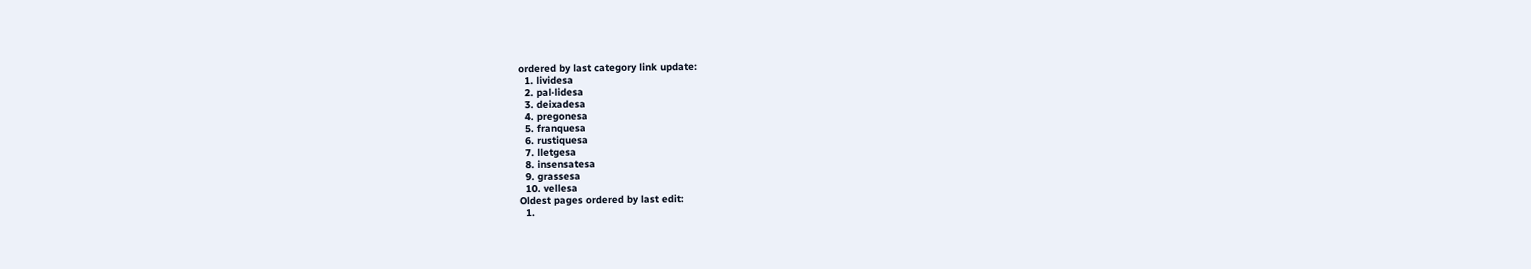ordered by last category link update:
  1. lividesa
  2. pal·lidesa
  3. deixadesa
  4. pregonesa
  5. franquesa
  6. rustiquesa
  7. lletgesa
  8. insensatesa
  9. grassesa
  10. vellesa
Oldest pages ordered by last edit:
  1.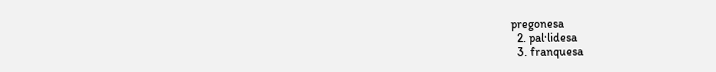pregonesa
  2. pal·lidesa
  3. franquesa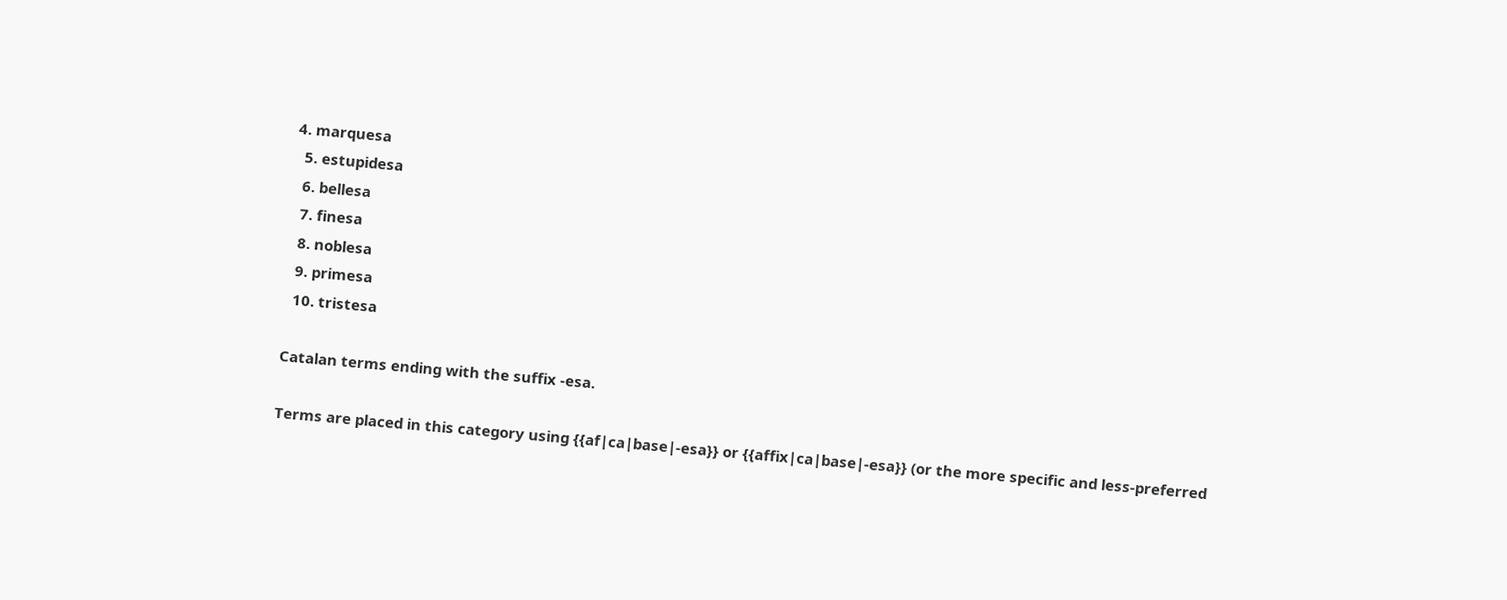4. marquesa
  5. estupidesa
  6. bellesa
  7. finesa
  8. noblesa
  9. primesa
  10. tristesa

Catalan terms ending with the suffix -esa.

Terms are placed in this category using {{af|ca|base|-esa}} or {{affix|ca|base|-esa}} (or the more specific and less-preferred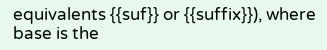equivalents {{suf}} or {{suffix}}), where base is the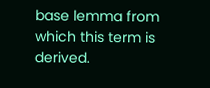base lemma from which this term is derived.